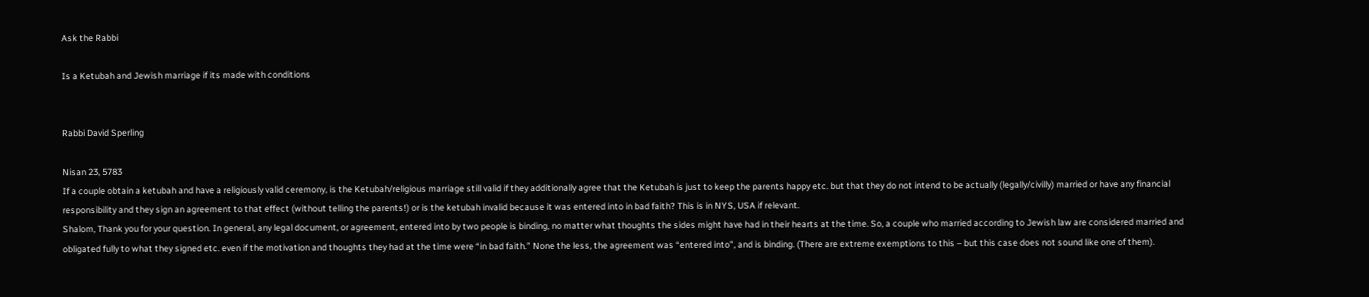Ask the Rabbi

Is a Ketubah and Jewish marriage if its made with conditions


Rabbi David Sperling

Nisan 23, 5783
If a couple obtain a ketubah and have a religiously valid ceremony, is the Ketubah/religious marriage still valid if they additionally agree that the Ketubah is just to keep the parents happy etc. but that they do not intend to be actually (legally/civilly) married or have any financial responsibility and they sign an agreement to that effect (without telling the parents!) or is the ketubah invalid because it was entered into in bad faith? This is in NYS, USA if relevant.
Shalom, Thank you for your question. In general, any legal document, or agreement, entered into by two people is binding, no matter what thoughts the sides might have had in their hearts at the time. So, a couple who married according to Jewish law are considered married and obligated fully to what they signed etc. even if the motivation and thoughts they had at the time were “in bad faith.” None the less, the agreement was “entered into”, and is binding. (There are extreme exemptions to this – but this case does not sound like one of them).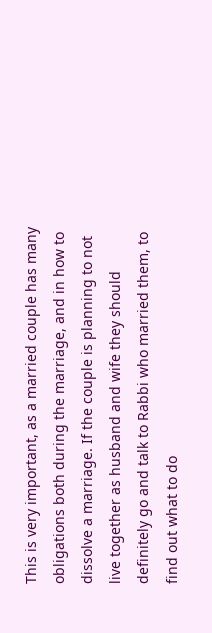This is very important, as a married couple has many obligations both during the marriage, and in how to dissolve a marriage. If the couple is planning to not live together as husband and wife they should definitely go and talk to Rabbi who married them, to find out what to do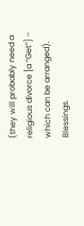(they will probably need a religious divorce [a “Get”] – which can be arranged). Blessings.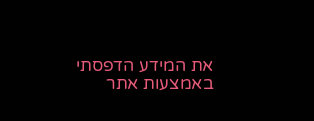את המידע הדפסתי באמצעות אתר